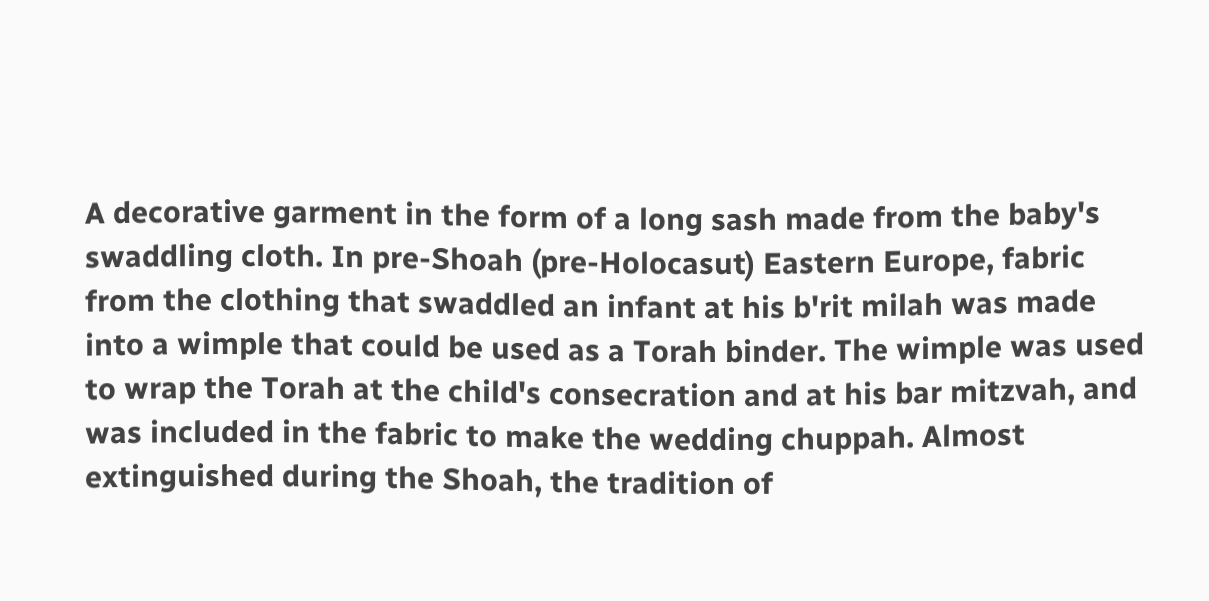A decorative garment in the form of a long sash made from the baby's swaddling cloth. In pre-Shoah (pre-Holocasut) Eastern Europe, fabric from the clothing that swaddled an infant at his b'rit milah was made into a wimple that could be used as a Torah binder. The wimple was used to wrap the Torah at the child's consecration and at his bar mitzvah, and was included in the fabric to make the wedding chuppah. Almost extinguished during the Shoah, the tradition of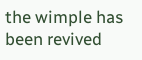the wimple has been revived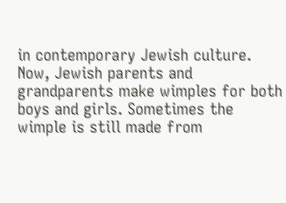in contemporary Jewish culture. Now, Jewish parents and grandparents make wimples for both boys and girls. Sometimes the wimple is still made from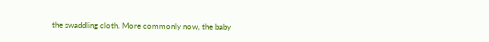the swaddling cloth. More commonly now, the baby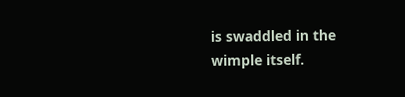is swaddled in the wimple itself.